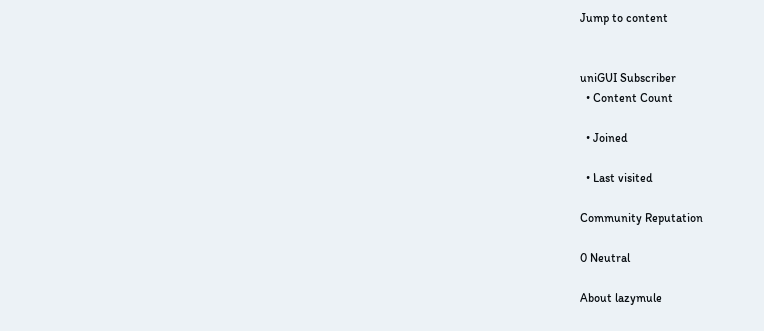Jump to content


uniGUI Subscriber
  • Content Count

  • Joined

  • Last visited

Community Reputation

0 Neutral

About lazymule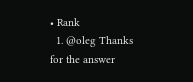• Rank
  1. @oleg Thanks for the answer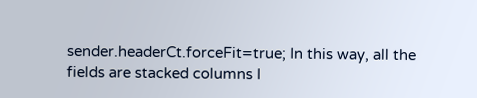sender.headerCt.forceFit=true; In this way, all the fields are stacked columns I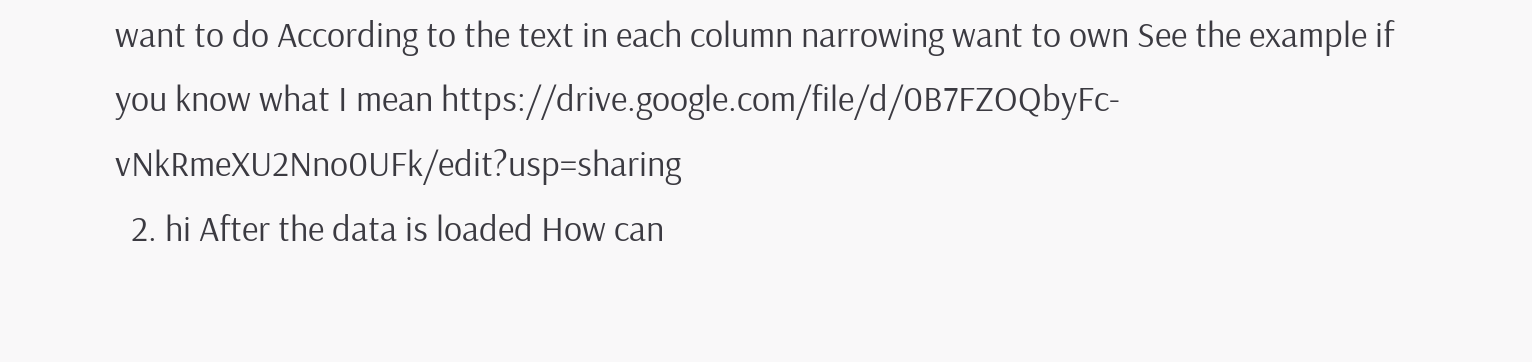want to do According to the text in each column narrowing want to own See the example if you know what I mean https://drive.google.com/file/d/0B7FZOQbyFc-vNkRmeXU2Nno0UFk/edit?usp=sharing
  2. hi After the data is loaded How can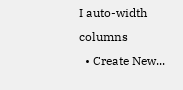I auto-width columns
  • Create New...